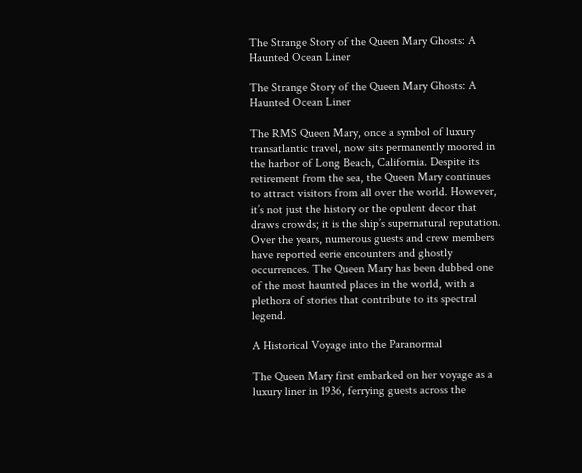The Strange Story of the Queen Mary Ghosts: A Haunted Ocean Liner

The Strange Story of the Queen Mary Ghosts: A Haunted Ocean Liner

The RMS Queen Mary, once a symbol of luxury transatlantic travel, now sits permanently moored in the harbor of Long Beach, California. Despite its retirement from the sea, the Queen Mary continues to attract visitors from all over the world. However, it’s not just the history or the opulent decor that draws crowds; it is the ship’s supernatural reputation. Over the years, numerous guests and crew members have reported eerie encounters and ghostly occurrences. The Queen Mary has been dubbed one of the most haunted places in the world, with a plethora of stories that contribute to its spectral legend.

A Historical Voyage into the Paranormal

The Queen Mary first embarked on her voyage as a luxury liner in 1936, ferrying guests across the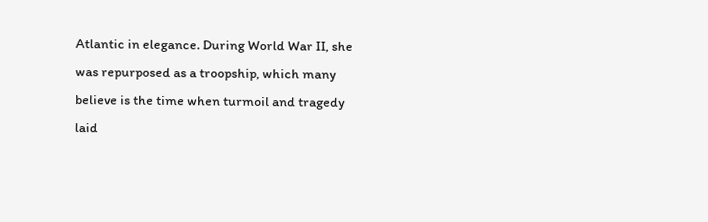Atlantic in elegance. During World War II, she was repurposed as a troopship, which many believe is the time when turmoil and tragedy laid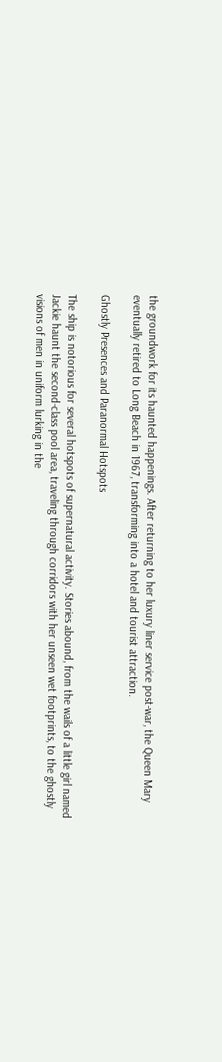the groundwork for its haunted happenings. After returning to her luxury liner service post-war, the Queen Mary eventually retired to Long Beach in 1967, transforming into a hotel and tourist attraction.

Ghostly Presences and Paranormal Hotspots

The ship is notorious for several hotspots of supernatural activity. Stories abound, from the wails of a little girl named Jackie haunt the second-class pool area, traveling through corridors with her unseen wet footprints, to the ghostly visions of men in uniform lurking in the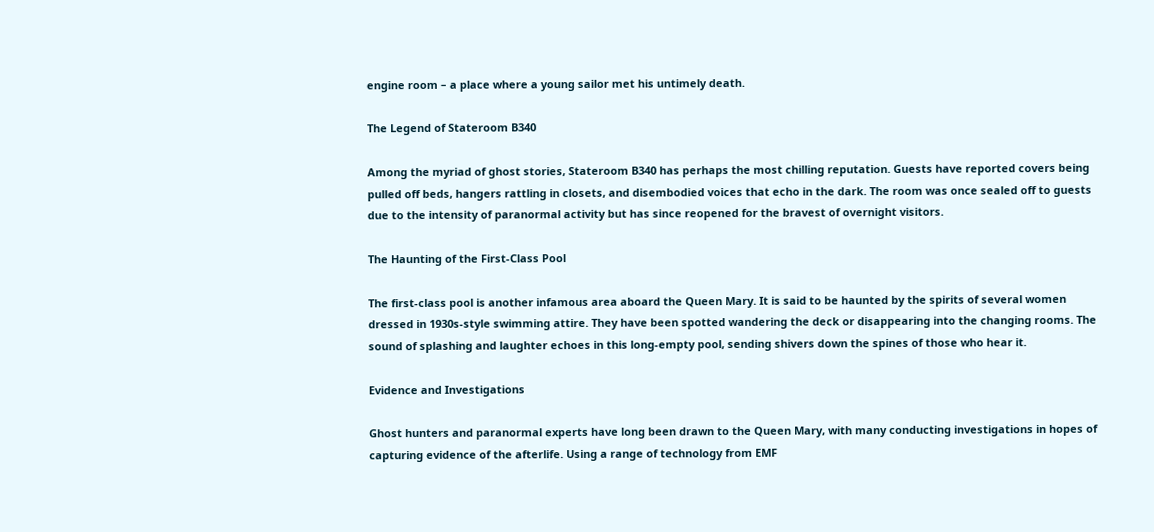engine room – a place where a young sailor met his untimely death.

The Legend of Stateroom B340

Among the myriad of ghost stories, Stateroom B340 has perhaps the most chilling reputation. Guests have reported covers being pulled off beds, hangers rattling in closets, and disembodied voices that echo in the dark. The room was once sealed off to guests due to the intensity of paranormal activity but has since reopened for the bravest of overnight visitors.

The Haunting of the First-Class Pool

The first-class pool is another infamous area aboard the Queen Mary. It is said to be haunted by the spirits of several women dressed in 1930s-style swimming attire. They have been spotted wandering the deck or disappearing into the changing rooms. The sound of splashing and laughter echoes in this long-empty pool, sending shivers down the spines of those who hear it.

Evidence and Investigations

Ghost hunters and paranormal experts have long been drawn to the Queen Mary, with many conducting investigations in hopes of capturing evidence of the afterlife. Using a range of technology from EMF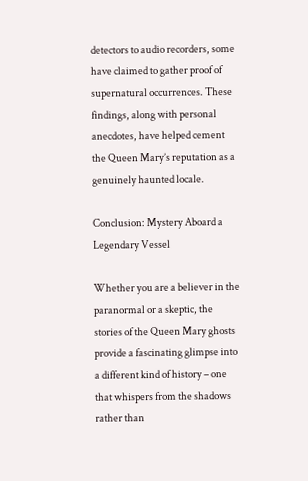detectors to audio recorders, some have claimed to gather proof of supernatural occurrences. These findings, along with personal anecdotes, have helped cement the Queen Mary’s reputation as a genuinely haunted locale.

Conclusion: Mystery Aboard a Legendary Vessel

Whether you are a believer in the paranormal or a skeptic, the stories of the Queen Mary ghosts provide a fascinating glimpse into a different kind of history – one that whispers from the shadows rather than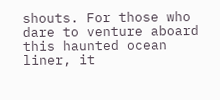shouts. For those who dare to venture aboard this haunted ocean liner, it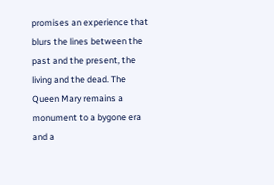promises an experience that blurs the lines between the past and the present, the living and the dead. The Queen Mary remains a monument to a bygone era and a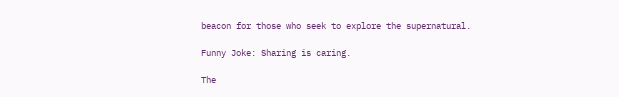beacon for those who seek to explore the supernatural.

Funny Joke: Sharing is caring.

The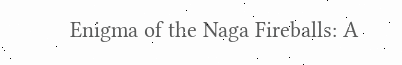Enigma of the Naga Fireballs: A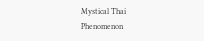Mystical Thai Phenomenon